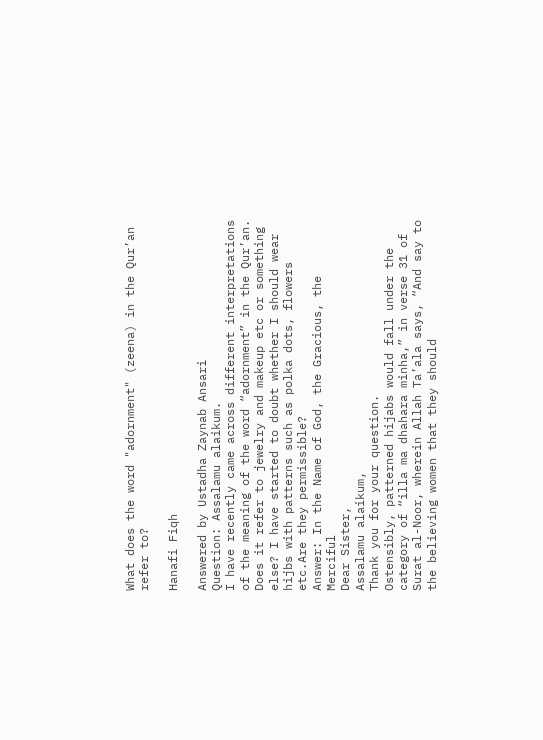What does the word "adornment" (zeena) in the Qur’an refer to?

Hanafi Fiqh

Answered by Ustadha Zaynab Ansari
Question: Assalamu alaikum.
I have recently came across different interpretations of the meaning of the word “adornment” in the Qur’an. Does it refer to jewelry and makeup etc or something else? I have started to doubt whether I should wear hijbs with patterns such as polka dots, flowers etc.Are they permissible?
Answer: In the Name of God, the Gracious, the Merciful
Dear Sister,
Assalamu alaikum,
Thank you for your question.
Ostensibly, patterned hijabs would fall under the category of “illa ma dhahara minha,” in verse 31 of Surat al-Noor, wherein Allah Ta’ala says, “And say to the believing women that they should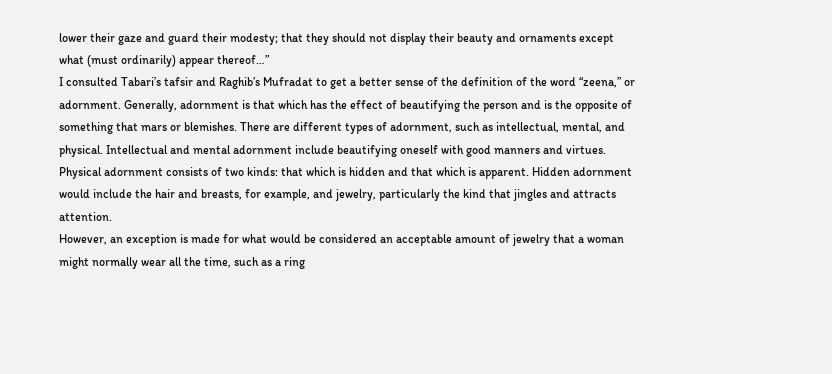lower their gaze and guard their modesty; that they should not display their beauty and ornaments except what (must ordinarily) appear thereof…”
I consulted Tabari’s tafsir and Raghib’s Mufradat to get a better sense of the definition of the word “zeena,” or adornment. Generally, adornment is that which has the effect of beautifying the person and is the opposite of something that mars or blemishes. There are different types of adornment, such as intellectual, mental, and physical. Intellectual and mental adornment include beautifying oneself with good manners and virtues. Physical adornment consists of two kinds: that which is hidden and that which is apparent. Hidden adornment would include the hair and breasts, for example, and jewelry, particularly the kind that jingles and attracts attention.
However, an exception is made for what would be considered an acceptable amount of jewelry that a woman might normally wear all the time, such as a ring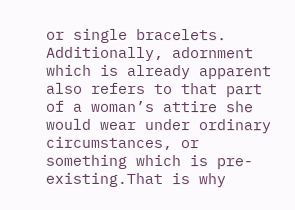or single bracelets. Additionally, adornment which is already apparent also refers to that part of a woman’s attire she would wear under ordinary circumstances, or something which is pre-existing.That is why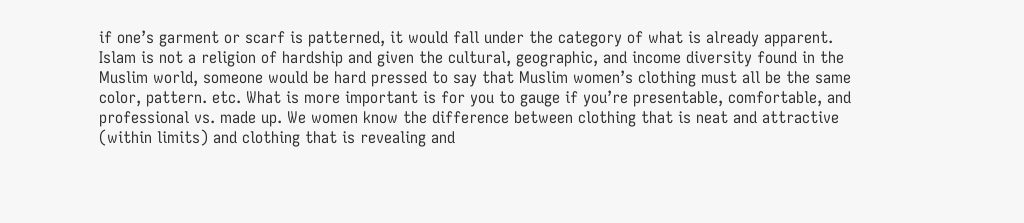if one’s garment or scarf is patterned, it would fall under the category of what is already apparent.
Islam is not a religion of hardship and given the cultural, geographic, and income diversity found in the Muslim world, someone would be hard pressed to say that Muslim women’s clothing must all be the same color, pattern. etc. What is more important is for you to gauge if you’re presentable, comfortable, and professional vs. made up. We women know the difference between clothing that is neat and attractive (within limits) and clothing that is revealing and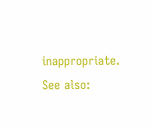inappropriate.
See also: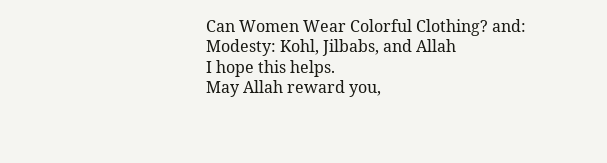Can Women Wear Colorful Clothing? and: Modesty: Kohl, Jilbabs, and Allah
I hope this helps.
May Allah reward you,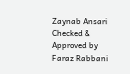Zaynab Ansari
Checked & Approved by Faraz Rabbani